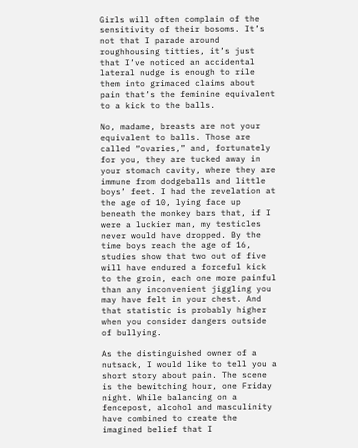Girls will often complain of the sensitivity of their bosoms. It’s not that I parade around roughhousing titties, it’s just that I’ve noticed an accidental lateral nudge is enough to rile them into grimaced claims about pain that’s the feminine equivalent to a kick to the balls.

No, madame, breasts are not your equivalent to balls. Those are called “ovaries,” and, fortunately for you, they are tucked away in your stomach cavity, where they are immune from dodgeballs and little boys’ feet. I had the revelation at the age of 10, lying face up beneath the monkey bars that, if I were a luckier man, my testicles never would have dropped. By the time boys reach the age of 16, studies show that two out of five will have endured a forceful kick to the groin, each one more painful than any inconvenient jiggling you may have felt in your chest. And that statistic is probably higher when you consider dangers outside of bullying.

As the distinguished owner of a nutsack, I would like to tell you a short story about pain. The scene is the bewitching hour, one Friday night. While balancing on a fencepost, alcohol and masculinity have combined to create the imagined belief that I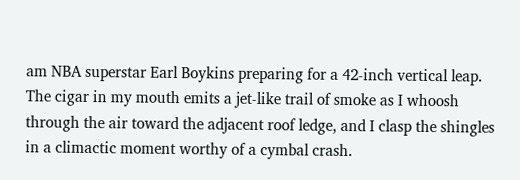am NBA superstar Earl Boykins preparing for a 42-inch vertical leap. The cigar in my mouth emits a jet-like trail of smoke as I whoosh through the air toward the adjacent roof ledge, and I clasp the shingles in a climactic moment worthy of a cymbal crash.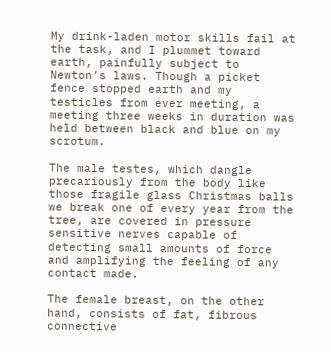My drink-laden motor skills fail at the task, and I plummet toward earth, painfully subject to Newton’s laws. Though a picket fence stopped earth and my testicles from ever meeting, a meeting three weeks in duration was held between black and blue on my scrotum.

The male testes, which dangle precariously from the body like those fragile glass Christmas balls we break one of every year from the tree, are covered in pressure sensitive nerves capable of detecting small amounts of force and amplifying the feeling of any contact made.

The female breast, on the other hand, consists of fat, fibrous connective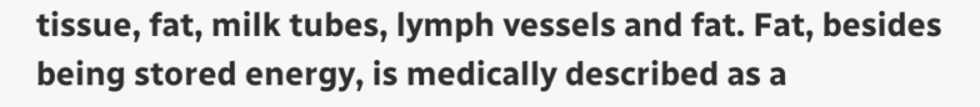tissue, fat, milk tubes, lymph vessels and fat. Fat, besides being stored energy, is medically described as a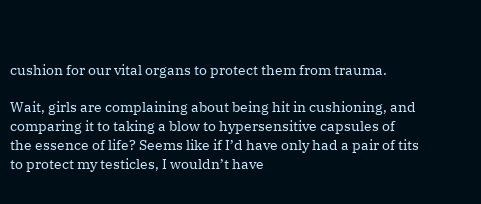cushion for our vital organs to protect them from trauma.

Wait, girls are complaining about being hit in cushioning, and comparing it to taking a blow to hypersensitive capsules of the essence of life? Seems like if I’d have only had a pair of tits to protect my testicles, I wouldn’t have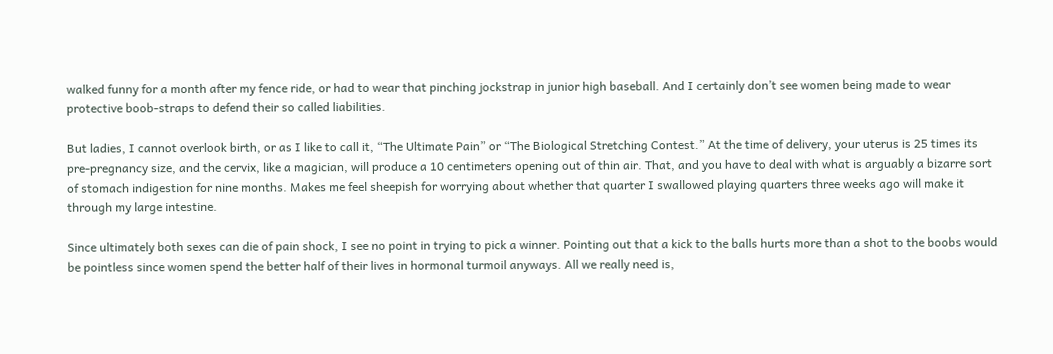walked funny for a month after my fence ride, or had to wear that pinching jockstrap in junior high baseball. And I certainly don’t see women being made to wear protective boob-straps to defend their so called liabilities.

But ladies, I cannot overlook birth, or as I like to call it, “The Ultimate Pain” or “The Biological Stretching Contest.” At the time of delivery, your uterus is 25 times its pre-pregnancy size, and the cervix, like a magician, will produce a 10 centimeters opening out of thin air. That, and you have to deal with what is arguably a bizarre sort of stomach indigestion for nine months. Makes me feel sheepish for worrying about whether that quarter I swallowed playing quarters three weeks ago will make it through my large intestine.

Since ultimately both sexes can die of pain shock, I see no point in trying to pick a winner. Pointing out that a kick to the balls hurts more than a shot to the boobs would be pointless since women spend the better half of their lives in hormonal turmoil anyways. All we really need is,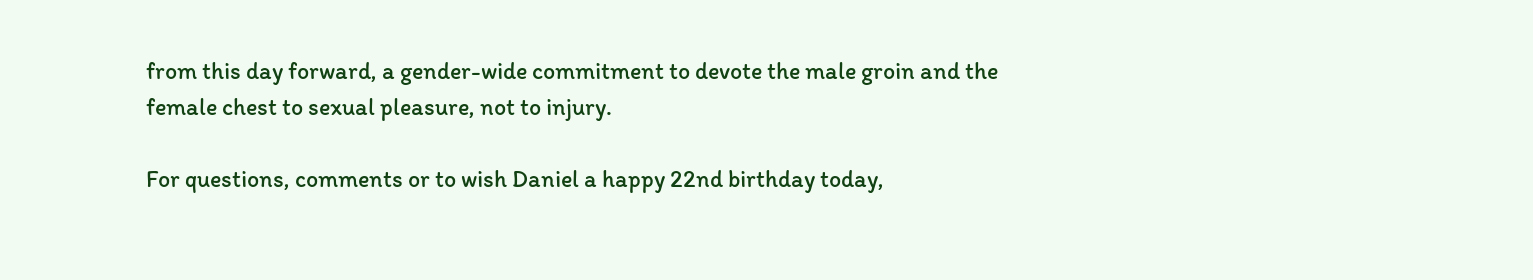from this day forward, a gender-wide commitment to devote the male groin and the female chest to sexual pleasure, not to injury.

For questions, comments or to wish Daniel a happy 22nd birthday today,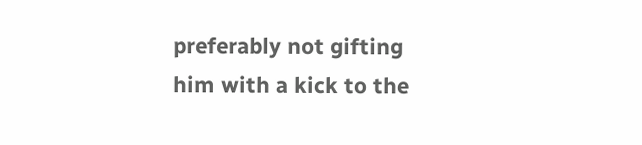preferably not gifting him with a kick to the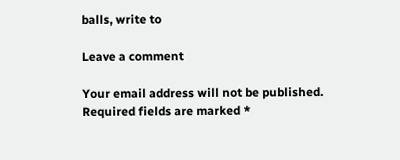balls, write to

Leave a comment

Your email address will not be published. Required fields are marked *